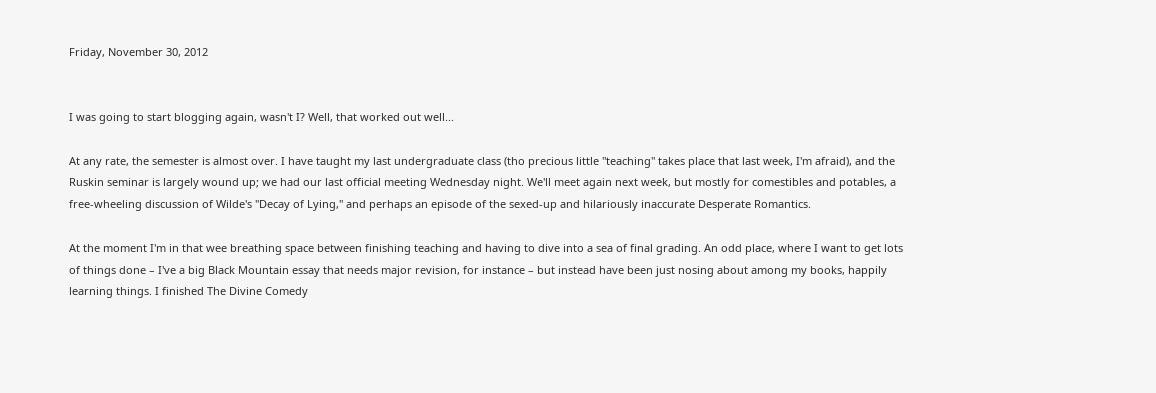Friday, November 30, 2012


I was going to start blogging again, wasn't I? Well, that worked out well...

At any rate, the semester is almost over. I have taught my last undergraduate class (tho precious little "teaching" takes place that last week, I'm afraid), and the Ruskin seminar is largely wound up; we had our last official meeting Wednesday night. We'll meet again next week, but mostly for comestibles and potables, a free-wheeling discussion of Wilde's "Decay of Lying," and perhaps an episode of the sexed-up and hilariously inaccurate Desperate Romantics.

At the moment I'm in that wee breathing space between finishing teaching and having to dive into a sea of final grading. An odd place, where I want to get lots of things done – I've a big Black Mountain essay that needs major revision, for instance – but instead have been just nosing about among my books, happily learning things. I finished The Divine Comedy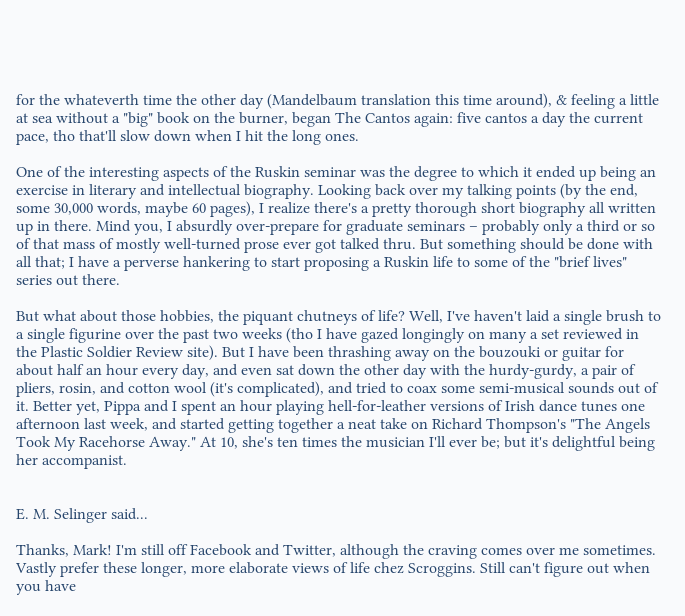for the whateverth time the other day (Mandelbaum translation this time around), & feeling a little at sea without a "big" book on the burner, began The Cantos again: five cantos a day the current pace, tho that'll slow down when I hit the long ones.

One of the interesting aspects of the Ruskin seminar was the degree to which it ended up being an exercise in literary and intellectual biography. Looking back over my talking points (by the end, some 30,000 words, maybe 60 pages), I realize there's a pretty thorough short biography all written up in there. Mind you, I absurdly over-prepare for graduate seminars – probably only a third or so of that mass of mostly well-turned prose ever got talked thru. But something should be done with all that; I have a perverse hankering to start proposing a Ruskin life to some of the "brief lives" series out there.

But what about those hobbies, the piquant chutneys of life? Well, I've haven't laid a single brush to a single figurine over the past two weeks (tho I have gazed longingly on many a set reviewed in the Plastic Soldier Review site). But I have been thrashing away on the bouzouki or guitar for about half an hour every day, and even sat down the other day with the hurdy-gurdy, a pair of pliers, rosin, and cotton wool (it's complicated), and tried to coax some semi-musical sounds out of it. Better yet, Pippa and I spent an hour playing hell-for-leather versions of Irish dance tunes one afternoon last week, and started getting together a neat take on Richard Thompson's "The Angels Took My Racehorse Away." At 10, she's ten times the musician I'll ever be; but it's delightful being her accompanist.


E. M. Selinger said...

Thanks, Mark! I'm still off Facebook and Twitter, although the craving comes over me sometimes. Vastly prefer these longer, more elaborate views of life chez Scroggins. Still can't figure out when you have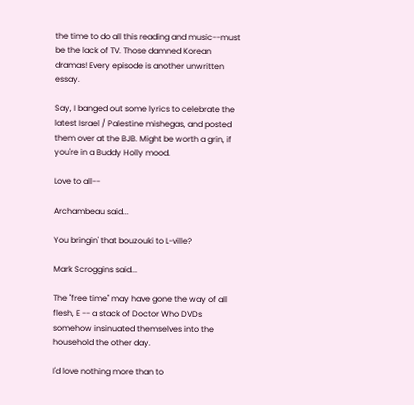the time to do all this reading and music--must be the lack of TV. Those damned Korean dramas! Every episode is another unwritten essay.

Say, I banged out some lyrics to celebrate the latest Israel / Palestine mishegas, and posted them over at the BJB. Might be worth a grin, if you're in a Buddy Holly mood.

Love to all--

Archambeau said...

You bringin' that bouzouki to L-ville?

Mark Scroggins said...

The "free time" may have gone the way of all flesh, E -- a stack of Doctor Who DVDs somehow insinuated themselves into the household the other day.

I'd love nothing more than to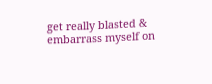get really blasted & embarrass myself on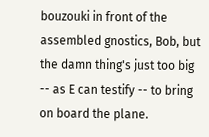bouzouki in front of the assembled gnostics, Bob, but the damn thing's just too big -- as E can testify -- to bring on board the plane.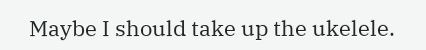Maybe I should take up the ukelele.